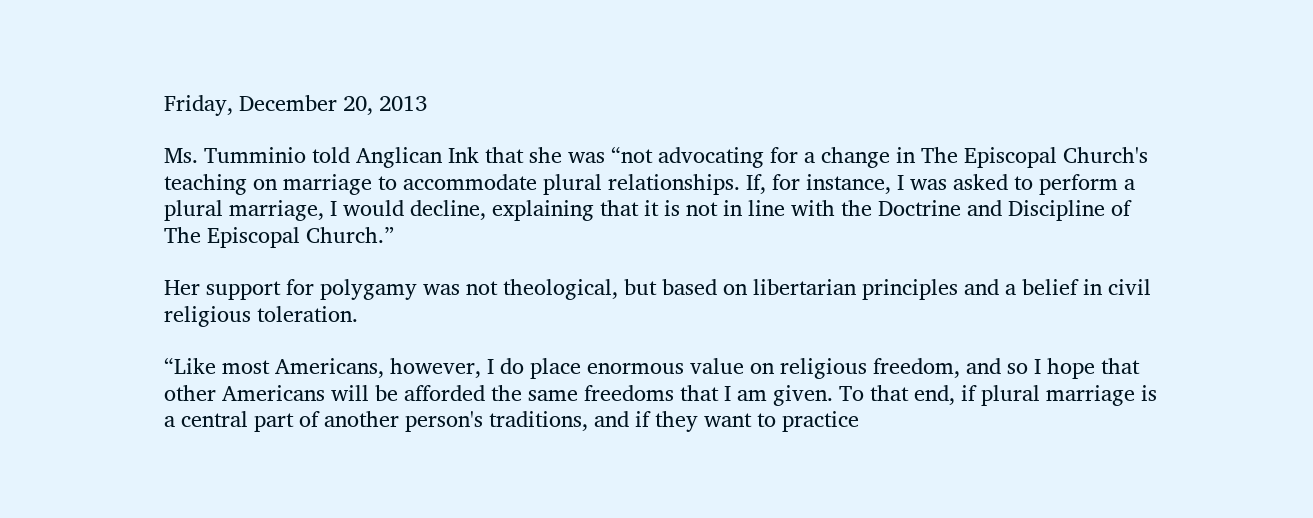Friday, December 20, 2013

Ms. Tumminio told Anglican Ink that she was “not advocating for a change in The Episcopal Church's teaching on marriage to accommodate plural relationships. If, for instance, I was asked to perform a plural marriage, I would decline, explaining that it is not in line with the Doctrine and Discipline of The Episcopal Church.”

Her support for polygamy was not theological, but based on libertarian principles and a belief in civil religious toleration.

“Like most Americans, however, I do place enormous value on religious freedom, and so I hope that other Americans will be afforded the same freedoms that I am given. To that end, if plural marriage is a central part of another person's traditions, and if they want to practice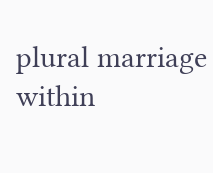plural marriage within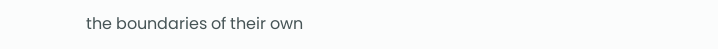the boundaries of their own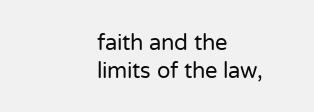faith and the limits of the law,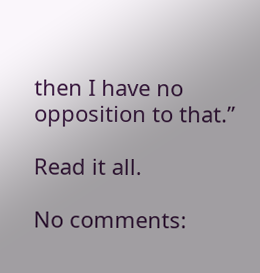then I have no opposition to that.”

Read it all.

No comments: